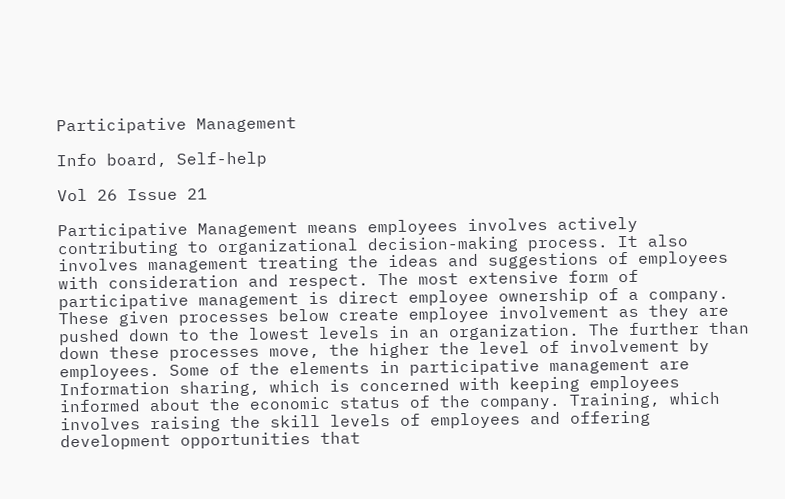Participative Management

Info board, Self-help

Vol 26 Issue 21

Participative Management means employees involves actively contributing to organizational decision-making process. It also involves management treating the ideas and suggestions of employees with consideration and respect. The most extensive form of participative management is direct employee ownership of a company. These given processes below create employee involvement as they are pushed down to the lowest levels in an organization. The further than down these processes move, the higher the level of involvement by employees. Some of the elements in participative management are Information sharing, which is concerned with keeping employees informed about the economic status of the company. Training, which involves raising the skill levels of employees and offering development opportunities that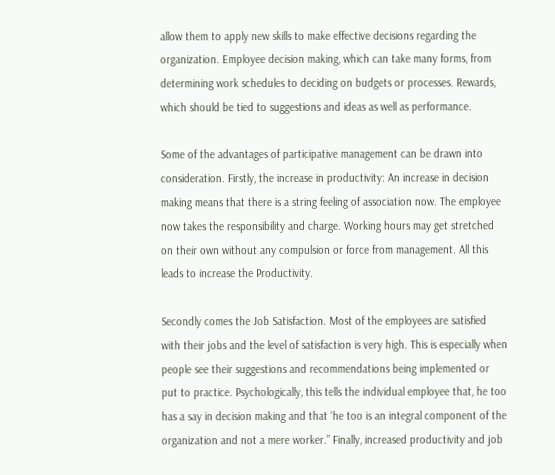allow them to apply new skills to make effective decisions regarding the organization. Employee decision making, which can take many forms, from determining work schedules to deciding on budgets or processes. Rewards, which should be tied to suggestions and ideas as well as performance.

Some of the advantages of participative management can be drawn into consideration. Firstly, the increase in productivity: An increase in decision making means that there is a string feeling of association now. The employee now takes the responsibility and charge. Working hours may get stretched on their own without any compulsion or force from management. All this leads to increase the Productivity.

Secondly comes the Job Satisfaction. Most of the employees are satisfied with their jobs and the level of satisfaction is very high. This is especially when people see their suggestions and recommendations being implemented or put to practice. Psychologically, this tells the individual employee that, he too has a say in decision making and that ‘he too is an integral component of the organization and not a mere worker.” Finally, increased productivity and job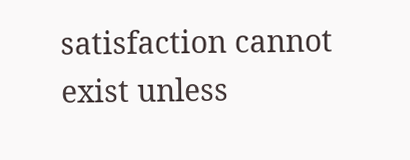satisfaction cannot exist unless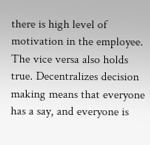there is high level of motivation in the employee. The vice versa also holds true. Decentralizes decision making means that everyone has a say, and everyone is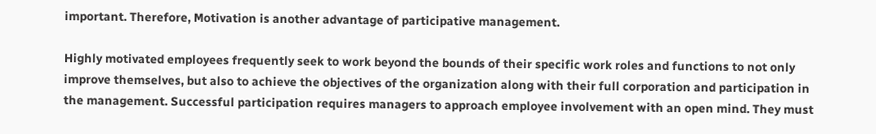important. Therefore, Motivation is another advantage of participative management.

Highly motivated employees frequently seek to work beyond the bounds of their specific work roles and functions to not only improve themselves, but also to achieve the objectives of the organization along with their full corporation and participation in the management. Successful participation requires managers to approach employee involvement with an open mind. They must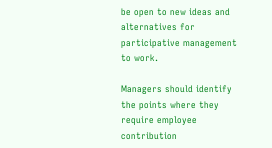be open to new ideas and alternatives for participative management to work.

Managers should identify the points where they require employee contribution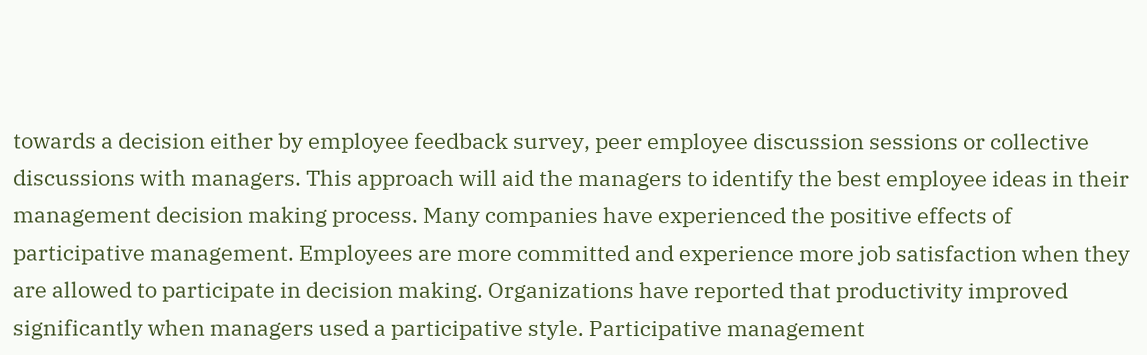towards a decision either by employee feedback survey, peer employee discussion sessions or collective discussions with managers. This approach will aid the managers to identify the best employee ideas in their management decision making process. Many companies have experienced the positive effects of participative management. Employees are more committed and experience more job satisfaction when they are allowed to participate in decision making. Organizations have reported that productivity improved significantly when managers used a participative style. Participative management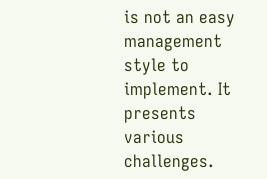is not an easy management style to implement. It presents various challenges.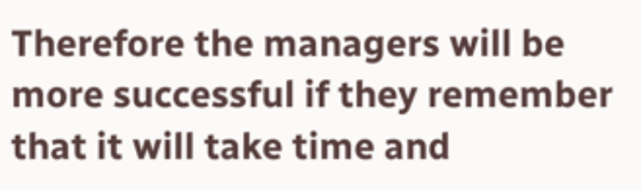Therefore the managers will be more successful if they remember that it will take time and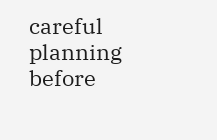careful planning before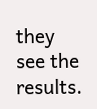they see the results.